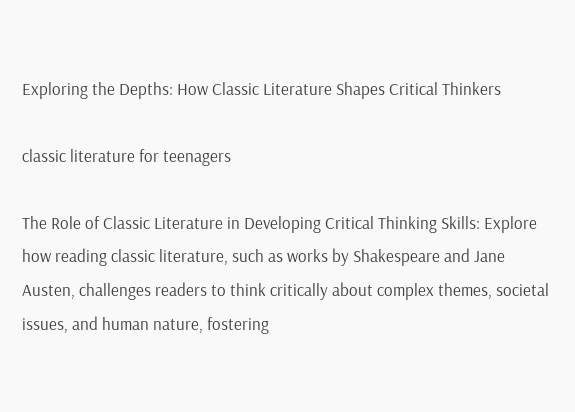Exploring the Depths: How Classic Literature Shapes Critical Thinkers

classic literature for teenagers

The Role of Classic Literature in Developing Critical Thinking Skills: Explore how reading classic literature, such as works by Shakespeare and Jane Austen, challenges readers to think critically about complex themes, societal issues, and human nature, fostering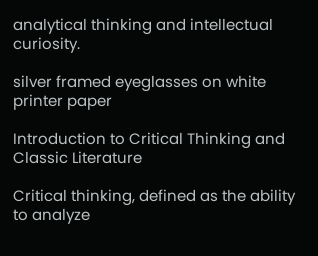analytical thinking and intellectual curiosity.

silver framed eyeglasses on white printer paper

Introduction to Critical Thinking and Classic Literature

Critical thinking, defined as the ability to analyze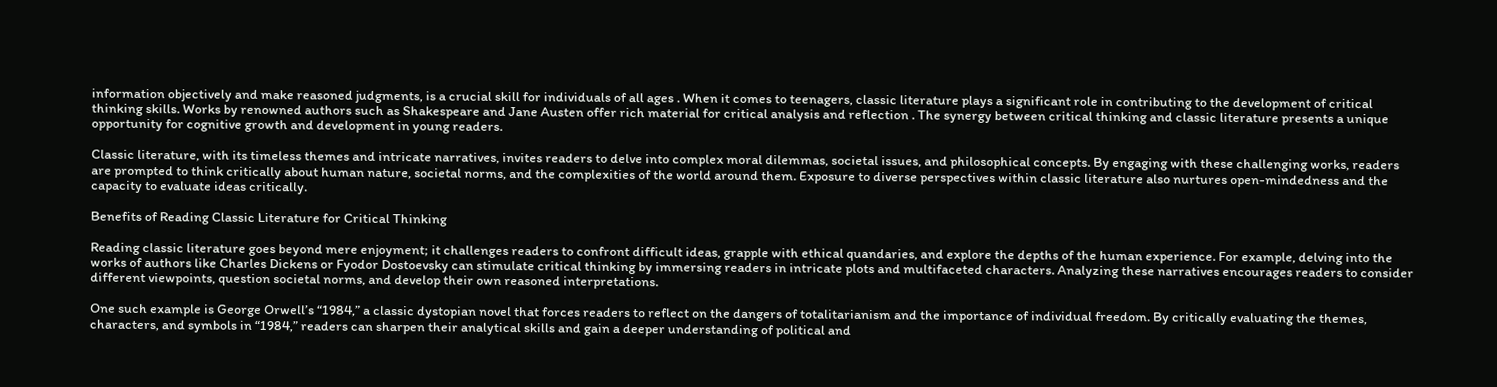information objectively and make reasoned judgments, is a crucial skill for individuals of all ages . When it comes to teenagers, classic literature plays a significant role in contributing to the development of critical thinking skills. Works by renowned authors such as Shakespeare and Jane Austen offer rich material for critical analysis and reflection . The synergy between critical thinking and classic literature presents a unique opportunity for cognitive growth and development in young readers.

Classic literature, with its timeless themes and intricate narratives, invites readers to delve into complex moral dilemmas, societal issues, and philosophical concepts. By engaging with these challenging works, readers are prompted to think critically about human nature, societal norms, and the complexities of the world around them. Exposure to diverse perspectives within classic literature also nurtures open-mindedness and the capacity to evaluate ideas critically.

Benefits of Reading Classic Literature for Critical Thinking

Reading classic literature goes beyond mere enjoyment; it challenges readers to confront difficult ideas, grapple with ethical quandaries, and explore the depths of the human experience. For example, delving into the works of authors like Charles Dickens or Fyodor Dostoevsky can stimulate critical thinking by immersing readers in intricate plots and multifaceted characters. Analyzing these narratives encourages readers to consider different viewpoints, question societal norms, and develop their own reasoned interpretations.

One such example is George Orwell’s “1984,” a classic dystopian novel that forces readers to reflect on the dangers of totalitarianism and the importance of individual freedom. By critically evaluating the themes, characters, and symbols in “1984,” readers can sharpen their analytical skills and gain a deeper understanding of political and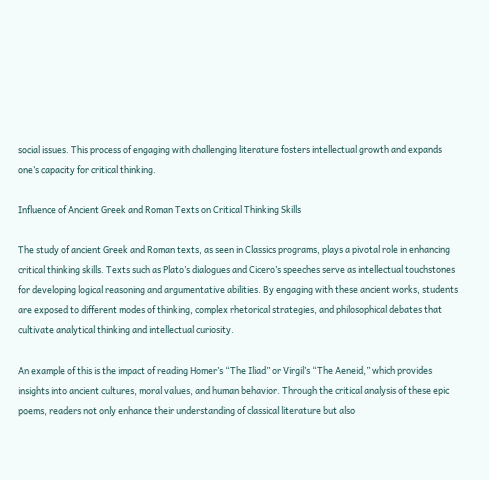social issues. This process of engaging with challenging literature fosters intellectual growth and expands one’s capacity for critical thinking.

Influence of Ancient Greek and Roman Texts on Critical Thinking Skills

The study of ancient Greek and Roman texts, as seen in Classics programs, plays a pivotal role in enhancing critical thinking skills. Texts such as Plato’s dialogues and Cicero’s speeches serve as intellectual touchstones for developing logical reasoning and argumentative abilities. By engaging with these ancient works, students are exposed to different modes of thinking, complex rhetorical strategies, and philosophical debates that cultivate analytical thinking and intellectual curiosity.

An example of this is the impact of reading Homer’s “The Iliad” or Virgil’s “The Aeneid,” which provides insights into ancient cultures, moral values, and human behavior. Through the critical analysis of these epic poems, readers not only enhance their understanding of classical literature but also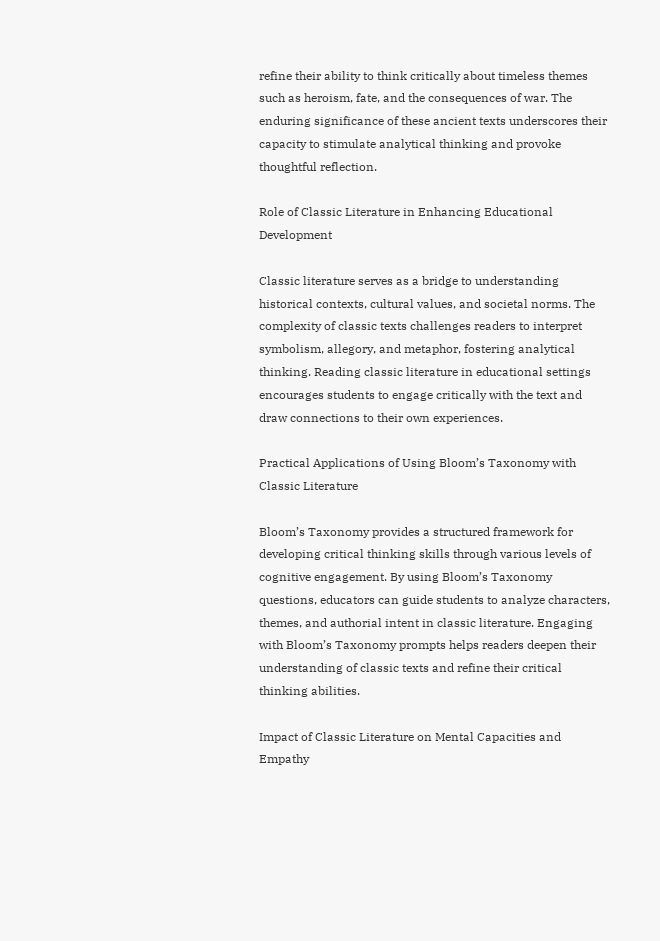refine their ability to think critically about timeless themes such as heroism, fate, and the consequences of war. The enduring significance of these ancient texts underscores their capacity to stimulate analytical thinking and provoke thoughtful reflection.

Role of Classic Literature in Enhancing Educational Development

Classic literature serves as a bridge to understanding historical contexts, cultural values, and societal norms. The complexity of classic texts challenges readers to interpret symbolism, allegory, and metaphor, fostering analytical thinking. Reading classic literature in educational settings encourages students to engage critically with the text and draw connections to their own experiences.

Practical Applications of Using Bloom’s Taxonomy with Classic Literature

Bloom’s Taxonomy provides a structured framework for developing critical thinking skills through various levels of cognitive engagement. By using Bloom’s Taxonomy questions, educators can guide students to analyze characters, themes, and authorial intent in classic literature. Engaging with Bloom’s Taxonomy prompts helps readers deepen their understanding of classic texts and refine their critical thinking abilities.

Impact of Classic Literature on Mental Capacities and Empathy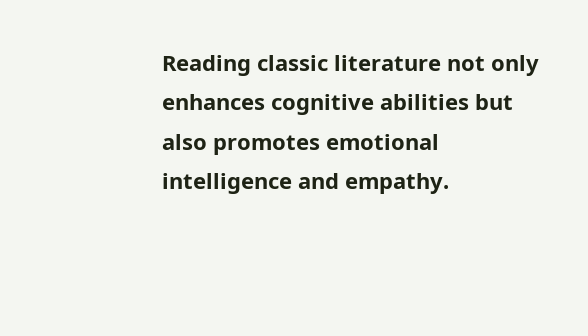Reading classic literature not only enhances cognitive abilities but also promotes emotional intelligence and empathy.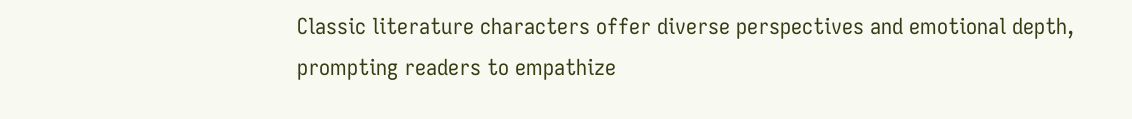Classic literature characters offer diverse perspectives and emotional depth, prompting readers to empathize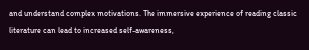and understand complex motivations. The immersive experience of reading classic literature can lead to increased self-awareness,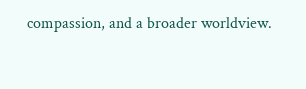compassion, and a broader worldview.